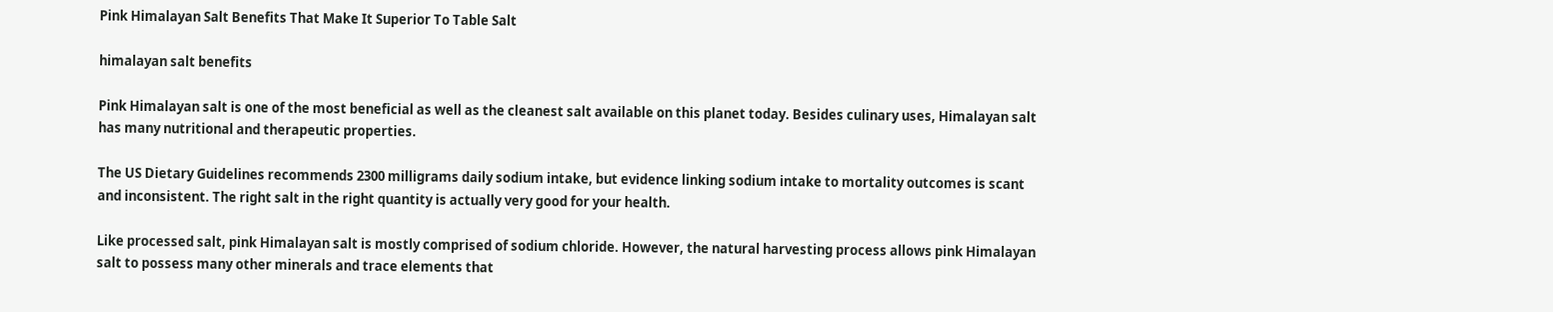Pink Himalayan Salt Benefits That Make It Superior To Table Salt

himalayan salt benefits

Pink Himalayan salt is one of the most beneficial as well as the cleanest salt available on this planet today. Besides culinary uses, Himalayan salt has many nutritional and therapeutic properties.

The US Dietary Guidelines recommends 2300 milligrams daily sodium intake, but evidence linking sodium intake to mortality outcomes is scant and inconsistent. The right salt in the right quantity is actually very good for your health.

Like processed salt, pink Himalayan salt is mostly comprised of sodium chloride. However, the natural harvesting process allows pink Himalayan salt to possess many other minerals and trace elements that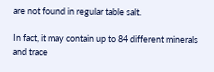are not found in regular table salt.

In fact, it may contain up to 84 different minerals and trace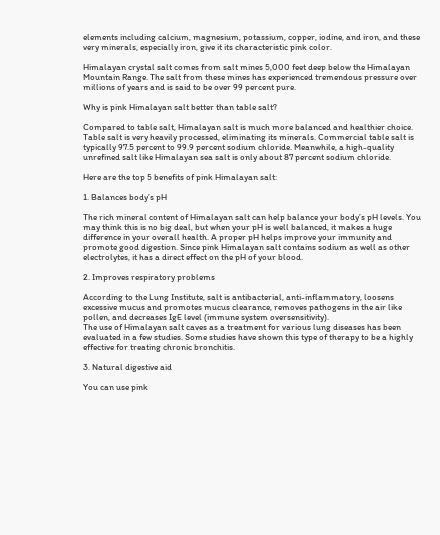elements including calcium, magnesium, potassium, copper, iodine, and iron, and these very minerals, especially iron, give it its characteristic pink color.

Himalayan crystal salt comes from salt mines 5,000 feet deep below the Himalayan Mountain Range. The salt from these mines has experienced tremendous pressure over millions of years and is said to be over 99 percent pure.

Why is pink Himalayan salt better than table salt?

Compared to table salt, Himalayan salt is much more balanced and healthier choice. Table salt is very heavily processed, eliminating its minerals. Commercial table salt is typically 97.5 percent to 99.9 percent sodium chloride. Meanwhile, a high-quality unrefined salt like Himalayan sea salt is only about 87 percent sodium chloride.

Here are the top 5 benefits of pink Himalayan salt:

1. Balances body’s pH

The rich mineral content of Himalayan salt can help balance your body’s pH levels. You may think this is no big deal, but when your pH is well balanced, it makes a huge difference in your overall health. A proper pH helps improve your immunity and promote good digestion. Since pink Himalayan salt contains sodium as well as other electrolytes, it has a direct effect on the pH of your blood.

2. Improves respiratory problems

According to the Lung Institute, salt is antibacterial, anti-inflammatory, loosens excessive mucus and promotes mucus clearance, removes pathogens in the air like pollen, and decreases IgE level (immune system oversensitivity).
The use of Himalayan salt caves as a treatment for various lung diseases has been evaluated in a few studies. Some studies have shown this type of therapy to be a highly effective for treating chronic bronchitis.

3. Natural digestive aid

You can use pink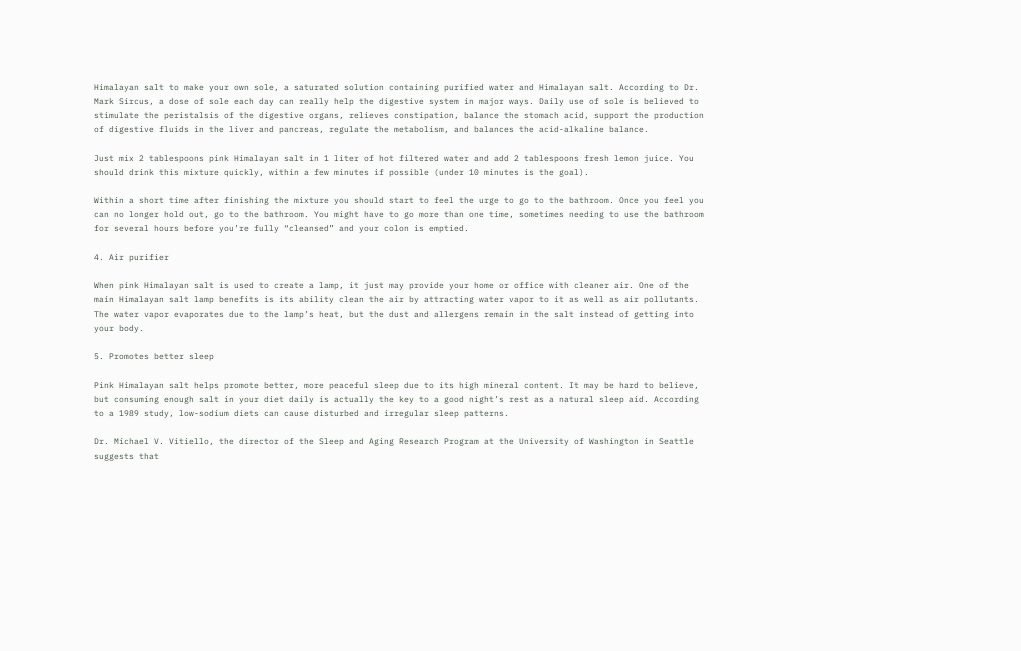Himalayan salt to make your own sole, a saturated solution containing purified water and Himalayan salt. According to Dr. Mark Sircus, a dose of sole each day can really help the digestive system in major ways. Daily use of sole is believed to stimulate the peristalsis of the digestive organs, relieves constipation, balance the stomach acid, support the production of digestive fluids in the liver and pancreas, regulate the metabolism, and balances the acid-alkaline balance.

Just mix 2 tablespoons pink Himalayan salt in 1 liter of hot filtered water and add 2 tablespoons fresh lemon juice. You should drink this mixture quickly, within a few minutes if possible (under 10 minutes is the goal).

Within a short time after finishing the mixture you should start to feel the urge to go to the bathroom. Once you feel you can no longer hold out, go to the bathroom. You might have to go more than one time, sometimes needing to use the bathroom for several hours before you’re fully “cleansed” and your colon is emptied.

4. Air purifier

When pink Himalayan salt is used to create a lamp, it just may provide your home or office with cleaner air. One of the main Himalayan salt lamp benefits is its ability clean the air by attracting water vapor to it as well as air pollutants. The water vapor evaporates due to the lamp’s heat, but the dust and allergens remain in the salt instead of getting into your body.

5. Promotes better sleep

Pink Himalayan salt helps promote better, more peaceful sleep due to its high mineral content. It may be hard to believe, but consuming enough salt in your diet daily is actually the key to a good night’s rest as a natural sleep aid. According to a 1989 study, low-sodium diets can cause disturbed and irregular sleep patterns.

Dr. Michael V. Vitiello, the director of the Sleep and Aging Research Program at the University of Washington in Seattle suggests that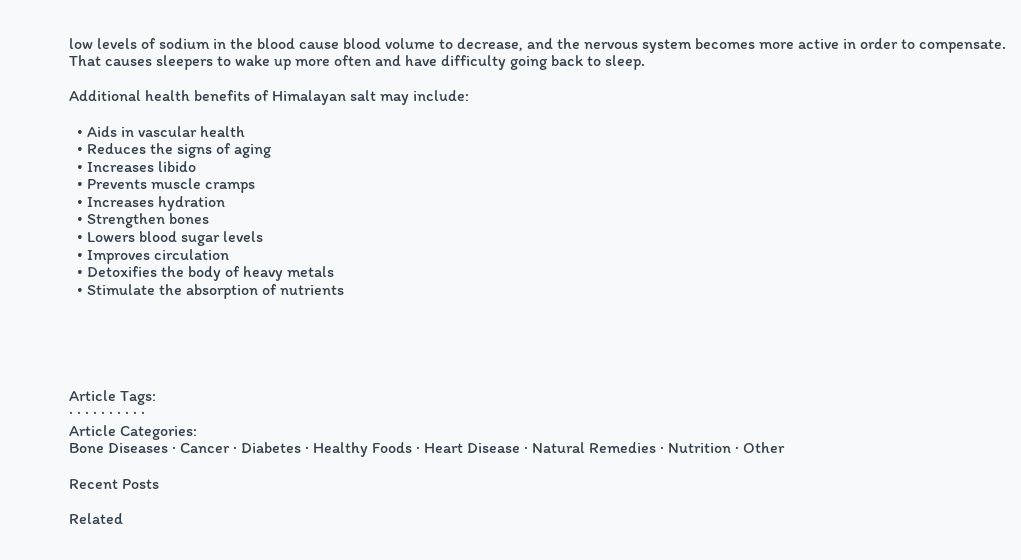low levels of sodium in the blood cause blood volume to decrease, and the nervous system becomes more active in order to compensate. That causes sleepers to wake up more often and have difficulty going back to sleep.

Additional health benefits of Himalayan salt may include:

  • Aids in vascular health
  • Reduces the signs of aging
  • Increases libido
  • Prevents muscle cramps
  • Increases hydration
  • Strengthen bones
  • Lowers blood sugar levels
  • Improves circulation
  • Detoxifies the body of heavy metals
  • Stimulate the absorption of nutrients





Article Tags:
· · · · · · · · · ·
Article Categories:
Bone Diseases · Cancer · Diabetes · Healthy Foods · Heart Disease · Natural Remedies · Nutrition · Other

Recent Posts

Related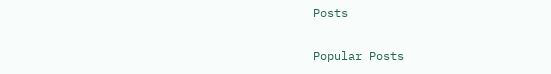Posts

Popular Posts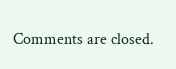Comments are closed.